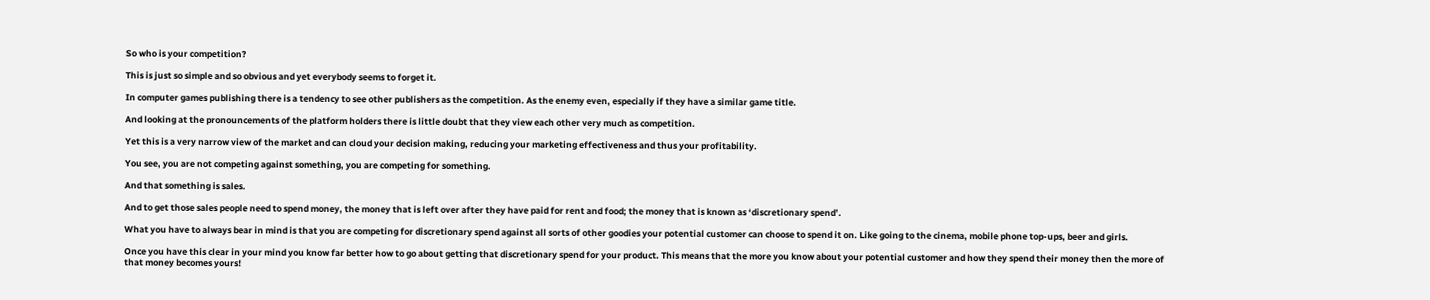So who is your competition?

This is just so simple and so obvious and yet everybody seems to forget it.

In computer games publishing there is a tendency to see other publishers as the competition. As the enemy even, especially if they have a similar game title.

And looking at the pronouncements of the platform holders there is little doubt that they view each other very much as competition.

Yet this is a very narrow view of the market and can cloud your decision making, reducing your marketing effectiveness and thus your profitability.

You see, you are not competing against something, you are competing for something.

And that something is sales.

And to get those sales people need to spend money, the money that is left over after they have paid for rent and food; the money that is known as ‘discretionary spend’.

What you have to always bear in mind is that you are competing for discretionary spend against all sorts of other goodies your potential customer can choose to spend it on. Like going to the cinema, mobile phone top-ups, beer and girls.

Once you have this clear in your mind you know far better how to go about getting that discretionary spend for your product. This means that the more you know about your potential customer and how they spend their money then the more of that money becomes yours!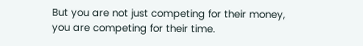But you are not just competing for their money, you are competing for their time.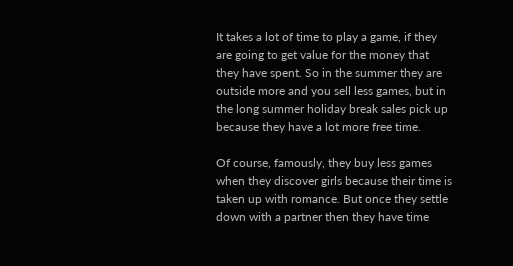It takes a lot of time to play a game, if they are going to get value for the money that they have spent. So in the summer they are outside more and you sell less games, but in the long summer holiday break sales pick up because they have a lot more free time.

Of course, famously, they buy less games when they discover girls because their time is taken up with romance. But once they settle down with a partner then they have time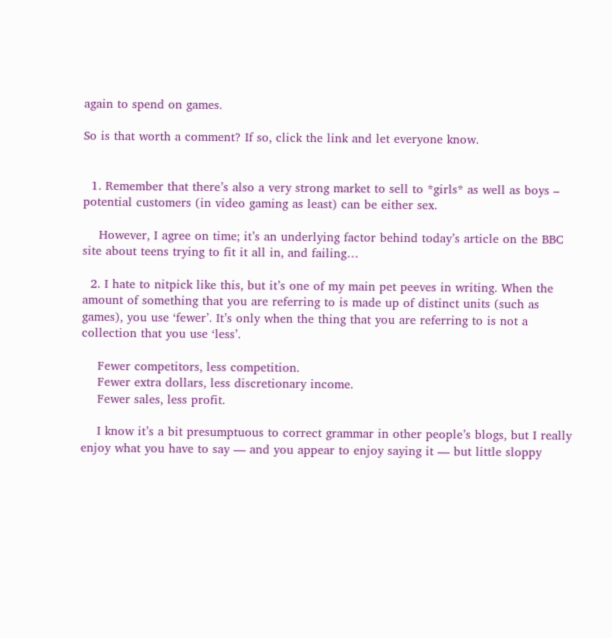again to spend on games.

So is that worth a comment? If so, click the link and let everyone know.


  1. Remember that there’s also a very strong market to sell to *girls* as well as boys – potential customers (in video gaming as least) can be either sex.

    However, I agree on time; it’s an underlying factor behind today’s article on the BBC site about teens trying to fit it all in, and failing…

  2. I hate to nitpick like this, but it’s one of my main pet peeves in writing. When the amount of something that you are referring to is made up of distinct units (such as games), you use ‘fewer’. It’s only when the thing that you are referring to is not a collection that you use ‘less’.

    Fewer competitors, less competition.
    Fewer extra dollars, less discretionary income.
    Fewer sales, less profit.

    I know it’s a bit presumptuous to correct grammar in other people’s blogs, but I really enjoy what you have to say — and you appear to enjoy saying it — but little sloppy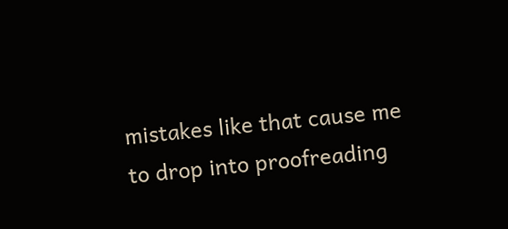mistakes like that cause me to drop into proofreading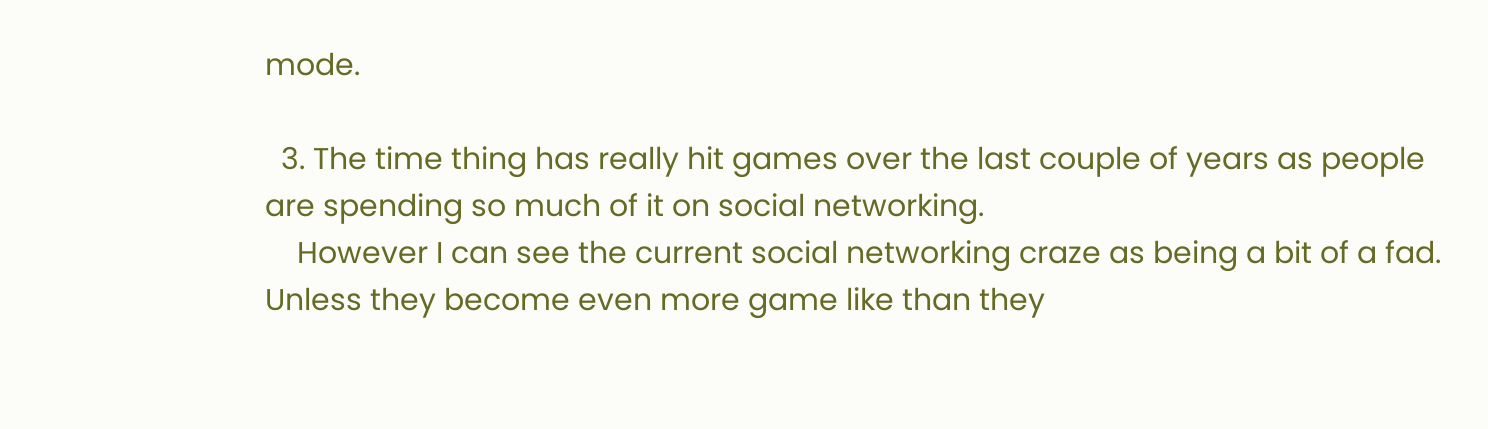mode.

  3. The time thing has really hit games over the last couple of years as people are spending so much of it on social networking.
    However I can see the current social networking craze as being a bit of a fad. Unless they become even more game like than they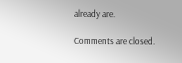already are.

Comments are closed.